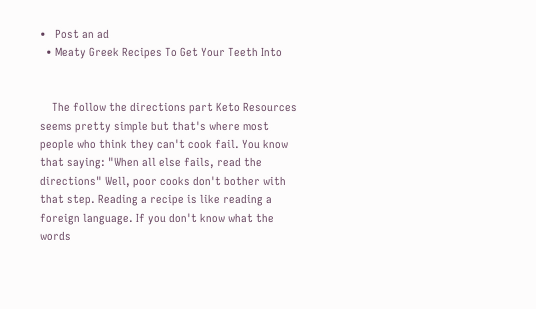•   Post an ad
  • Meaty Greek Recipes To Get Your Teeth Into


    The follow the directions part Keto Resources seems pretty simple but that's where most people who think they can't cook fail. You know that saying: "When all else fails, read the directions" Well, poor cooks don't bother with that step. Reading a recipe is like reading a foreign language. If you don't know what the words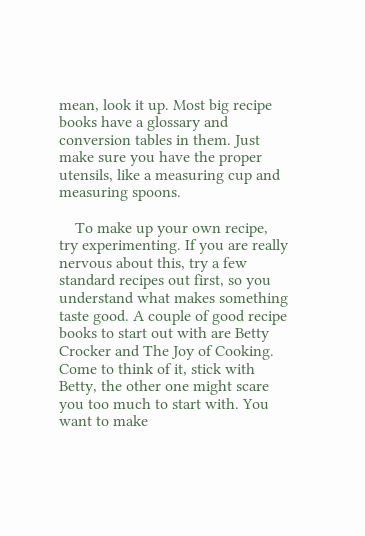mean, look it up. Most big recipe books have a glossary and conversion tables in them. Just make sure you have the proper utensils, like a measuring cup and measuring spoons.

    To make up your own recipe, try experimenting. If you are really nervous about this, try a few standard recipes out first, so you understand what makes something taste good. A couple of good recipe books to start out with are Betty Crocker and The Joy of Cooking. Come to think of it, stick with Betty, the other one might scare you too much to start with. You want to make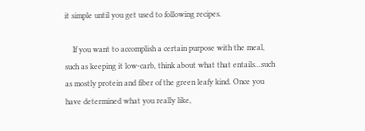it simple until you get used to following recipes.

    If you want to accomplish a certain purpose with the meal, such as keeping it low-carb, think about what that entails...such as mostly protein and fiber of the green leafy kind. Once you have determined what you really like,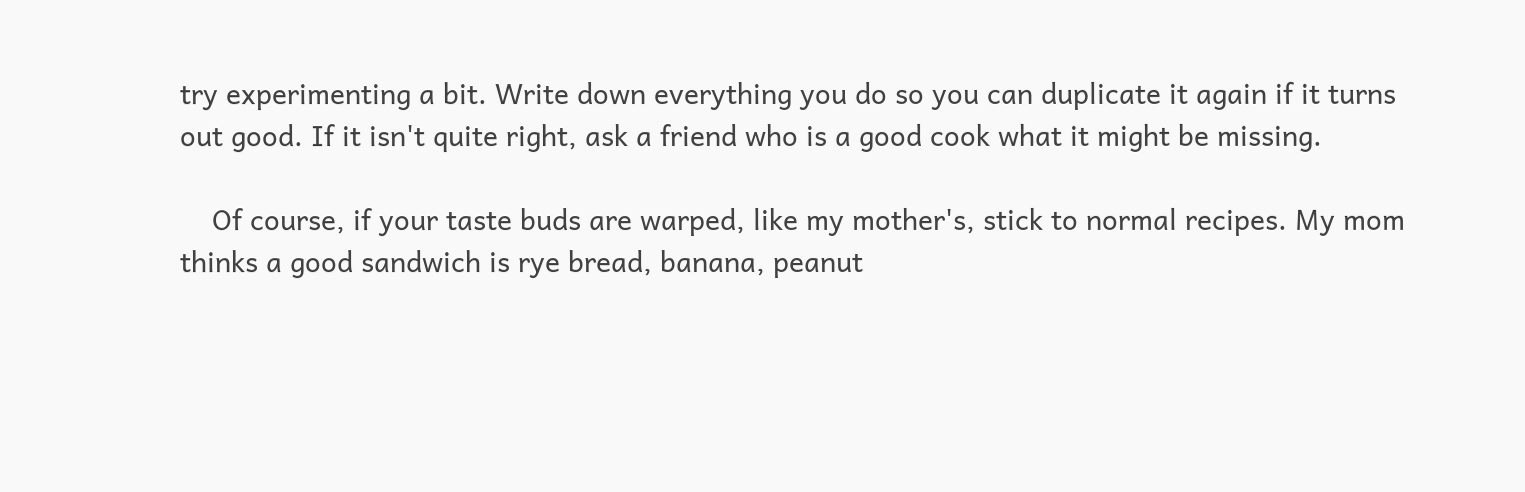try experimenting a bit. Write down everything you do so you can duplicate it again if it turns out good. If it isn't quite right, ask a friend who is a good cook what it might be missing.

    Of course, if your taste buds are warped, like my mother's, stick to normal recipes. My mom thinks a good sandwich is rye bread, banana, peanut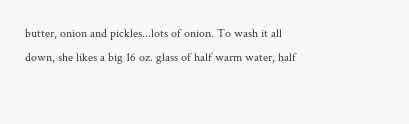butter, onion and pickles...lots of onion. To wash it all down, she likes a big 16 oz. glass of half warm water, half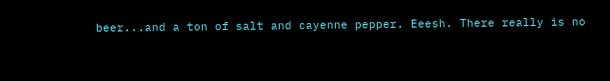beer...and a ton of salt and cayenne pepper. Eeesh. There really is no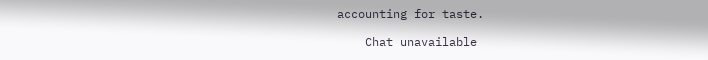accounting for taste.

    Chat unavailable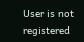User is not registered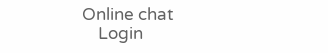Online chat
    Login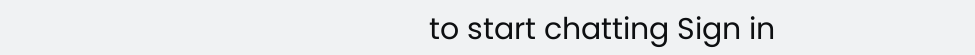to start chatting Sign in